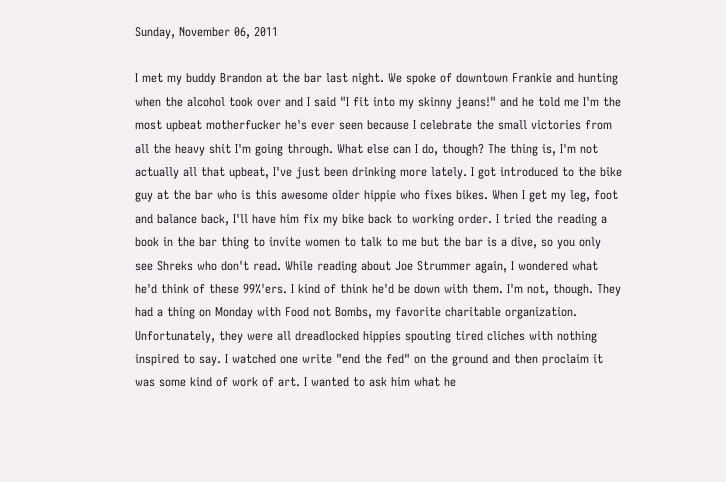Sunday, November 06, 2011

I met my buddy Brandon at the bar last night. We spoke of downtown Frankie and hunting when the alcohol took over and I said "I fit into my skinny jeans!" and he told me I'm the most upbeat motherfucker he's ever seen because I celebrate the small victories from all the heavy shit I'm going through. What else can I do, though? The thing is, I'm not actually all that upbeat, I've just been drinking more lately. I got introduced to the bike guy at the bar who is this awesome older hippie who fixes bikes. When I get my leg, foot and balance back, I'll have him fix my bike back to working order. I tried the reading a book in the bar thing to invite women to talk to me but the bar is a dive, so you only see Shreks who don't read. While reading about Joe Strummer again, I wondered what he'd think of these 99%'ers. I kind of think he'd be down with them. I'm not, though. They had a thing on Monday with Food not Bombs, my favorite charitable organization. Unfortunately, they were all dreadlocked hippies spouting tired cliches with nothing inspired to say. I watched one write "end the fed" on the ground and then proclaim it was some kind of work of art. I wanted to ask him what he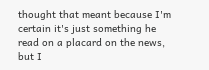thought that meant because I'm certain it's just something he read on a placard on the news, but I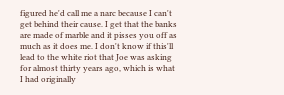figured he'd call me a narc because I can't get behind their cause. I get that the banks are made of marble and it pisses you off as much as it does me. I don't know if this'll lead to the white riot that Joe was asking for almost thirty years ago, which is what I had originally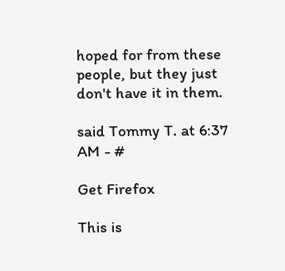hoped for from these people, but they just don't have it in them.

said Tommy T. at 6:37 AM - #

Get Firefox

This is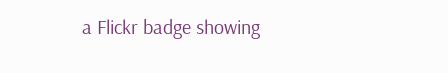a Flickr badge showing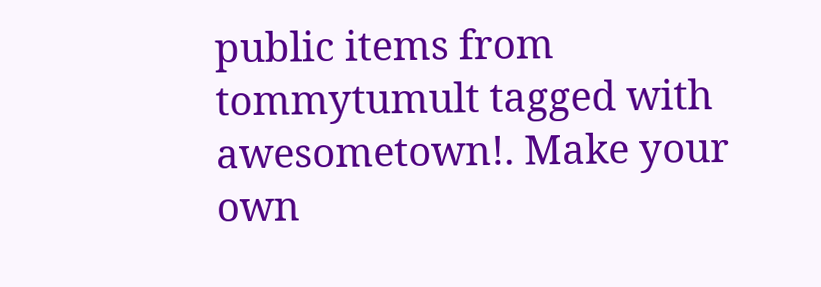public items from tommytumult tagged with awesometown!. Make your own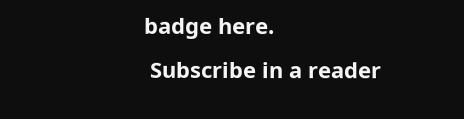badge here.
 Subscribe in a reader